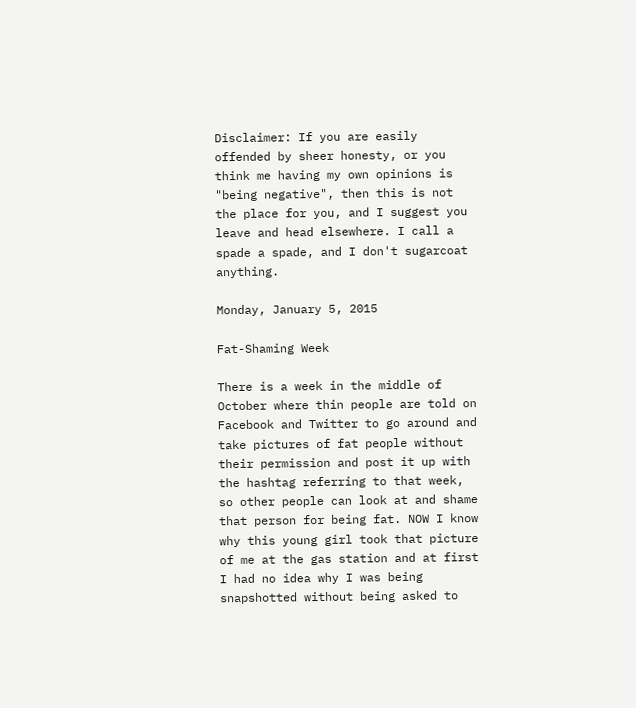Disclaimer: If you are easily offended by sheer honesty, or you think me having my own opinions is "being negative", then this is not the place for you, and I suggest you leave and head elsewhere. I call a spade a spade, and I don't sugarcoat anything.

Monday, January 5, 2015

Fat-Shaming Week

There is a week in the middle of October where thin people are told on Facebook and Twitter to go around and take pictures of fat people without their permission and post it up with the hashtag referring to that week, so other people can look at and shame that person for being fat. NOW I know why this young girl took that picture of me at the gas station and at first I had no idea why I was being snapshotted without being asked to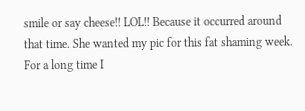smile or say cheese!! LOL!! Because it occurred around that time. She wanted my pic for this fat shaming week. For a long time I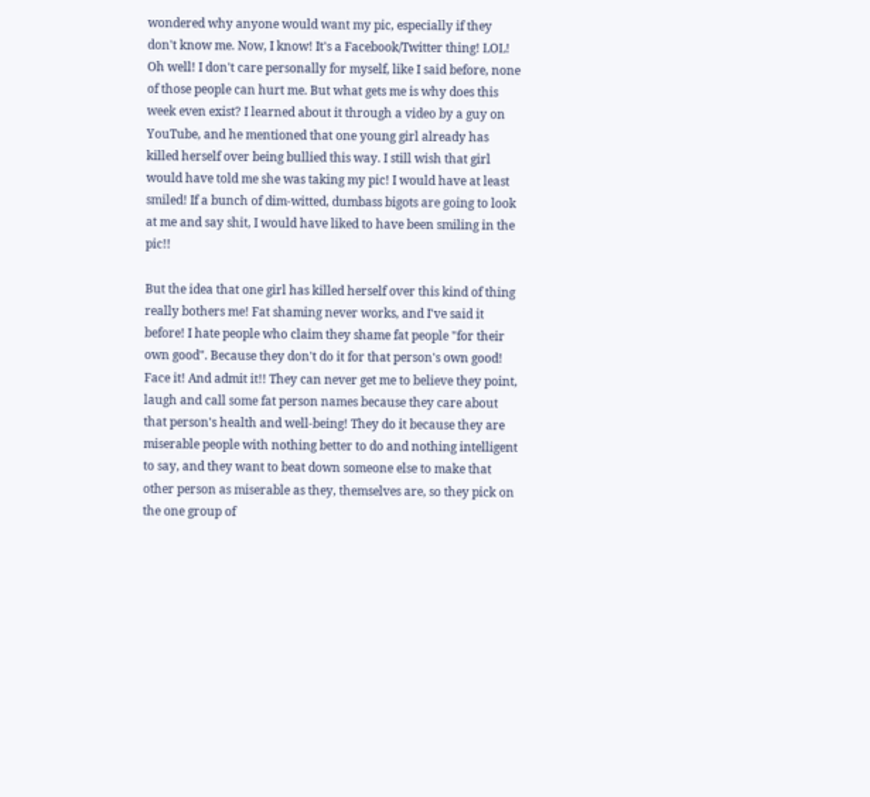wondered why anyone would want my pic, especially if they don't know me. Now, I know! It's a Facebook/Twitter thing! LOL! Oh well! I don't care personally for myself, like I said before, none of those people can hurt me. But what gets me is why does this week even exist? I learned about it through a video by a guy on YouTube, and he mentioned that one young girl already has killed herself over being bullied this way. I still wish that girl would have told me she was taking my pic! I would have at least smiled! If a bunch of dim-witted, dumbass bigots are going to look at me and say shit, I would have liked to have been smiling in the pic!!

But the idea that one girl has killed herself over this kind of thing really bothers me! Fat shaming never works, and I've said it before! I hate people who claim they shame fat people "for their own good". Because they don't do it for that person's own good! Face it! And admit it!! They can never get me to believe they point, laugh and call some fat person names because they care about that person's health and well-being! They do it because they are miserable people with nothing better to do and nothing intelligent to say, and they want to beat down someone else to make that other person as miserable as they, themselves are, so they pick on the one group of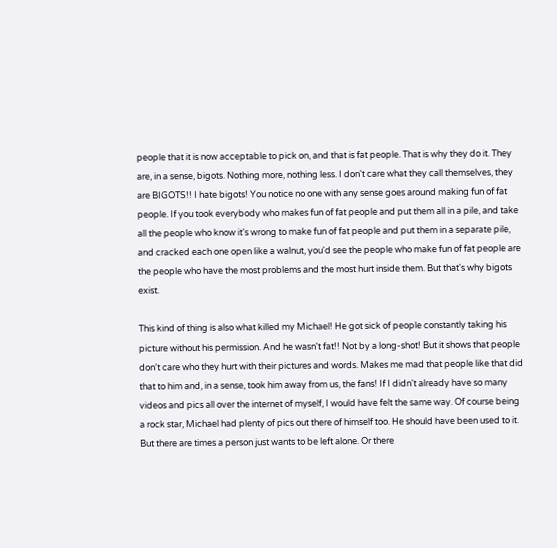people that it is now acceptable to pick on, and that is fat people. That is why they do it. They are, in a sense, bigots. Nothing more, nothing less. I don't care what they call themselves, they are BIGOTS!! I hate bigots! You notice no one with any sense goes around making fun of fat people. If you took everybody who makes fun of fat people and put them all in a pile, and take all the people who know it's wrong to make fun of fat people and put them in a separate pile, and cracked each one open like a walnut, you'd see the people who make fun of fat people are the people who have the most problems and the most hurt inside them. But that's why bigots exist.

This kind of thing is also what killed my Michael! He got sick of people constantly taking his picture without his permission. And he wasn't fat!! Not by a long-shot! But it shows that people don't care who they hurt with their pictures and words. Makes me mad that people like that did that to him and, in a sense, took him away from us, the fans! If I didn't already have so many videos and pics all over the internet of myself, I would have felt the same way. Of course being a rock star, Michael had plenty of pics out there of himself too. He should have been used to it. But there are times a person just wants to be left alone. Or there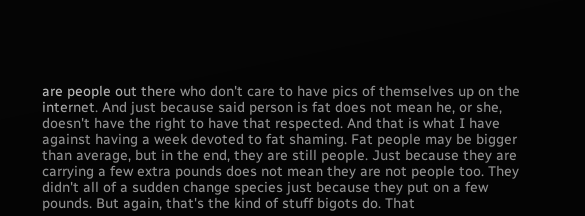are people out there who don't care to have pics of themselves up on the internet. And just because said person is fat does not mean he, or she, doesn't have the right to have that respected. And that is what I have against having a week devoted to fat shaming. Fat people may be bigger than average, but in the end, they are still people. Just because they are carrying a few extra pounds does not mean they are not people too. They didn't all of a sudden change species just because they put on a few pounds. But again, that's the kind of stuff bigots do. That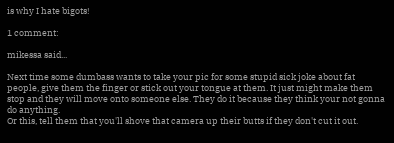is why I hate bigots!

1 comment:

mikessa said...

Next time some dumbass wants to take your pic for some stupid sick joke about fat people, give them the finger or stick out your tongue at them. It just might make them stop and they will move onto someone else. They do it because they think your not gonna do anything.
Or this, tell them that you'll shove that camera up their butts if they don't cut it out.